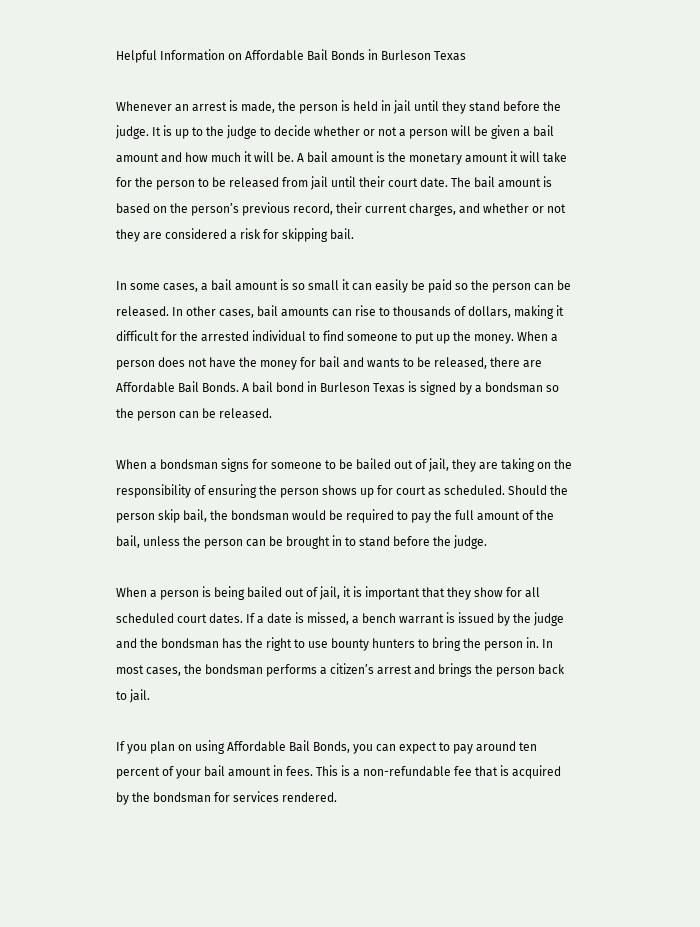Helpful Information on Affordable Bail Bonds in Burleson Texas

Whenever an arrest is made, the person is held in jail until they stand before the judge. It is up to the judge to decide whether or not a person will be given a bail amount and how much it will be. A bail amount is the monetary amount it will take for the person to be released from jail until their court date. The bail amount is based on the person’s previous record, their current charges, and whether or not they are considered a risk for skipping bail.

In some cases, a bail amount is so small it can easily be paid so the person can be released. In other cases, bail amounts can rise to thousands of dollars, making it difficult for the arrested individual to find someone to put up the money. When a person does not have the money for bail and wants to be released, there are Affordable Bail Bonds. A bail bond in Burleson Texas is signed by a bondsman so the person can be released.

When a bondsman signs for someone to be bailed out of jail, they are taking on the responsibility of ensuring the person shows up for court as scheduled. Should the person skip bail, the bondsman would be required to pay the full amount of the bail, unless the person can be brought in to stand before the judge.

When a person is being bailed out of jail, it is important that they show for all scheduled court dates. If a date is missed, a bench warrant is issued by the judge and the bondsman has the right to use bounty hunters to bring the person in. In most cases, the bondsman performs a citizen’s arrest and brings the person back to jail.

If you plan on using Affordable Bail Bonds, you can expect to pay around ten percent of your bail amount in fees. This is a non-refundable fee that is acquired by the bondsman for services rendered.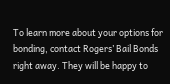To learn more about your options for bonding, contact Rogers’ Bail Bonds right away. They will be happy to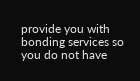provide you with bonding services so you do not have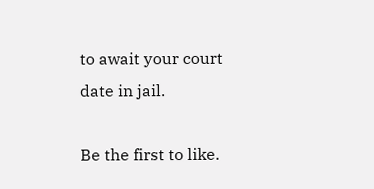to await your court date in jail.

Be the first to like.